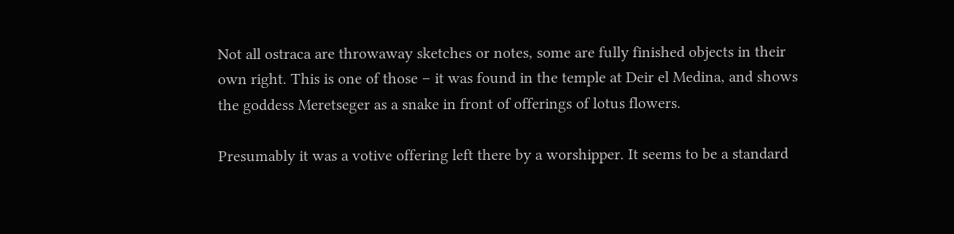Not all ostraca are throwaway sketches or notes, some are fully finished objects in their own right. This is one of those – it was found in the temple at Deir el Medina, and shows the goddess Meretseger as a snake in front of offerings of lotus flowers.

Presumably it was a votive offering left there by a worshipper. It seems to be a standard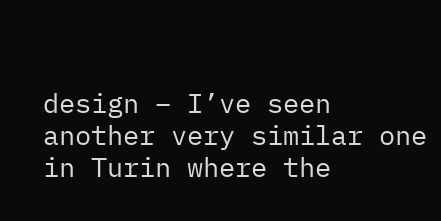design – I’ve seen another very similar one in Turin where the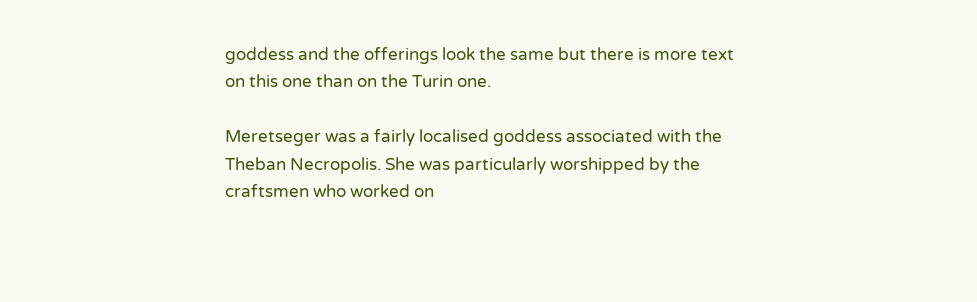goddess and the offerings look the same but there is more text on this one than on the Turin one.

Meretseger was a fairly localised goddess associated with the Theban Necropolis. She was particularly worshipped by the craftsmen who worked on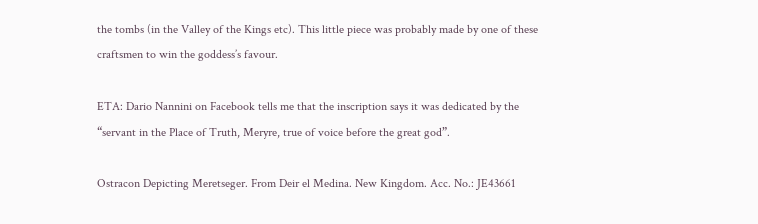the tombs (in the Valley of the Kings etc). This little piece was probably made by one of these craftsmen to win the goddess’s favour.

ETA: Dario Nannini on Facebook tells me that the inscription says it was dedicated by the “servant in the Place of Truth, Meryre, true of voice before the great god”.

Ostracon Depicting Meretseger. From Deir el Medina. New Kingdom. Acc. No.: JE43661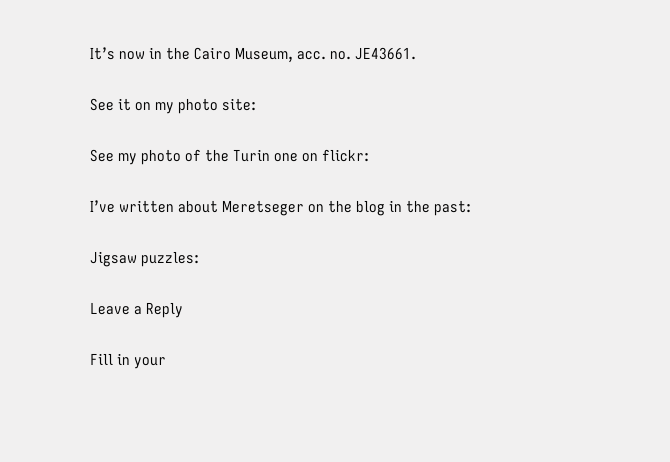It’s now in the Cairo Museum, acc. no. JE43661.

See it on my photo site:

See my photo of the Turin one on flickr:

I’ve written about Meretseger on the blog in the past:

Jigsaw puzzles:

Leave a Reply

Fill in your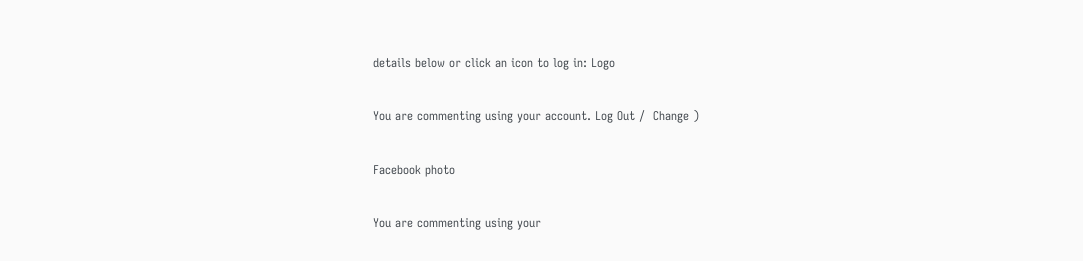details below or click an icon to log in: Logo

You are commenting using your account. Log Out /  Change )

Facebook photo

You are commenting using your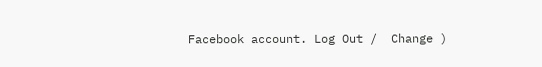Facebook account. Log Out /  Change )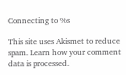Connecting to %s

This site uses Akismet to reduce spam. Learn how your comment data is processed.